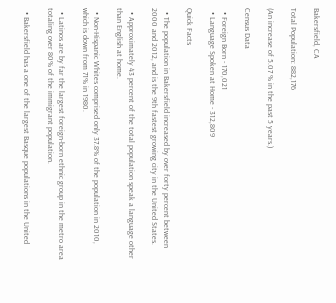Bakersfield, CA

Total Population: 882,176

(An increase of 5.07 % in the past 5 years.)

Census Data

  • Foreign Born - 170,021
  • Language Spoken at Home - 312,809

Quick Facts

  • The population in Bakersfield increased by over forty percent between 2000 and 2012, and is the 9th fastest growing city in the United States.

  • Approximately 43 percent of the total population speak a language other than English at home.

  • Non-Hispanic Whites comprised only 37.8% of the population in 2010, which is down from 71% in 1980.

  • Latinos are by far the largest foreign-born ethnic group in the metro area totaling over 80% of the immigrant population.

  • Bakersfield has a one of the largest Basque populations in the United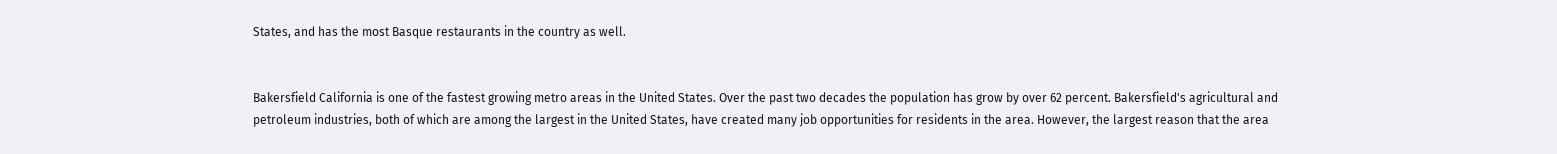States, and has the most Basque restaurants in the country as well.


Bakersfield California is one of the fastest growing metro areas in the United States. Over the past two decades the population has grow by over 62 percent. Bakersfield's agricultural and petroleum industries, both of which are among the largest in the United States, have created many job opportunities for residents in the area. However, the largest reason that the area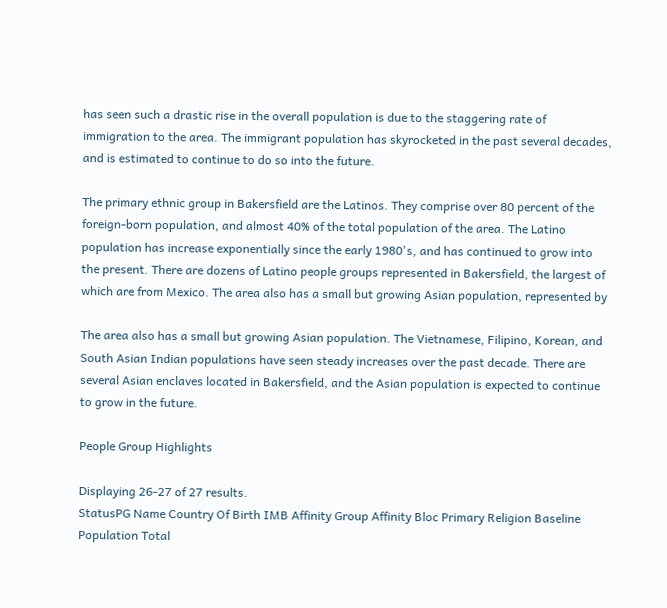has seen such a drastic rise in the overall population is due to the staggering rate of immigration to the area. The immigrant population has skyrocketed in the past several decades, and is estimated to continue to do so into the future.

The primary ethnic group in Bakersfield are the Latinos. They comprise over 80 percent of the foreign-born population, and almost 40% of the total population of the area. The Latino population has increase exponentially since the early 1980's, and has continued to grow into the present. There are dozens of Latino people groups represented in Bakersfield, the largest of which are from Mexico. The area also has a small but growing Asian population, represented by

The area also has a small but growing Asian population. The Vietnamese, Filipino, Korean, and South Asian Indian populations have seen steady increases over the past decade. There are several Asian enclaves located in Bakersfield, and the Asian population is expected to continue to grow in the future.

People Group Highlights

Displaying 26-27 of 27 results.
StatusPG Name Country Of Birth IMB Affinity Group Affinity Bloc Primary Religion Baseline Population Total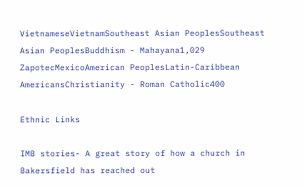VietnameseVietnamSoutheast Asian PeoplesSoutheast Asian PeoplesBuddhism - Mahayana1,029
ZapotecMexicoAmerican PeoplesLatin-Caribbean AmericansChristianity - Roman Catholic400

Ethnic Links

IMB stories- A great story of how a church in Bakersfield has reached out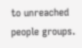to unreached people groups.